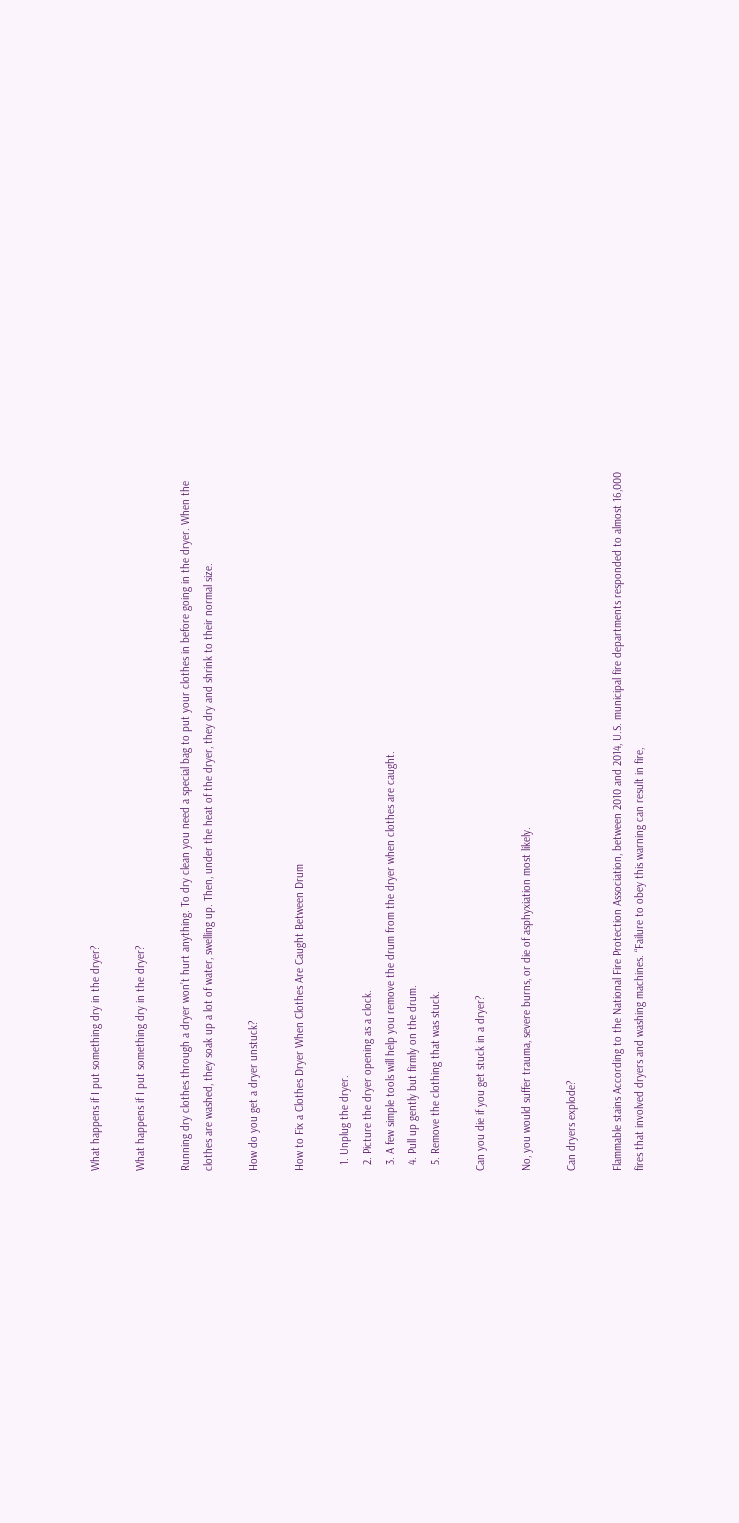What happens if I put something dry in the dryer?

What happens if I put something dry in the dryer?

Running dry clothes through a dryer won’t hurt anything. To dry clean you need a special bag to put your clothes in before going in the dryer. When the clothes are washed, they soak up a lot of water, swelling up. Then, under the heat of the dryer, they dry and shrink to their normal size.

How do you get a dryer unstuck?

How to Fix a Clothes Dryer When Clothes Are Caught Between Drum

  1. Unplug the dryer.
  2. Picture the dryer opening as a clock.
  3. A few simple tools will help you remove the drum from the dryer when clothes are caught.
  4. Pull up gently but firmly on the drum.
  5. Remove the clothing that was stuck.

Can you die if you get stuck in a dryer?

No, you would suffer trauma, severe burns, or die of asphyxiation most likely.

Can dryers explode?

Flammable stains According to the National Fire Protection Association, between 2010 and 2014, U.S. municipal fire departments responded to almost 16,000 fires that involved dryers and washing machines. “Failure to obey this warning can result in fire,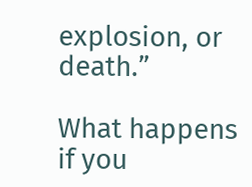explosion, or death.”

What happens if you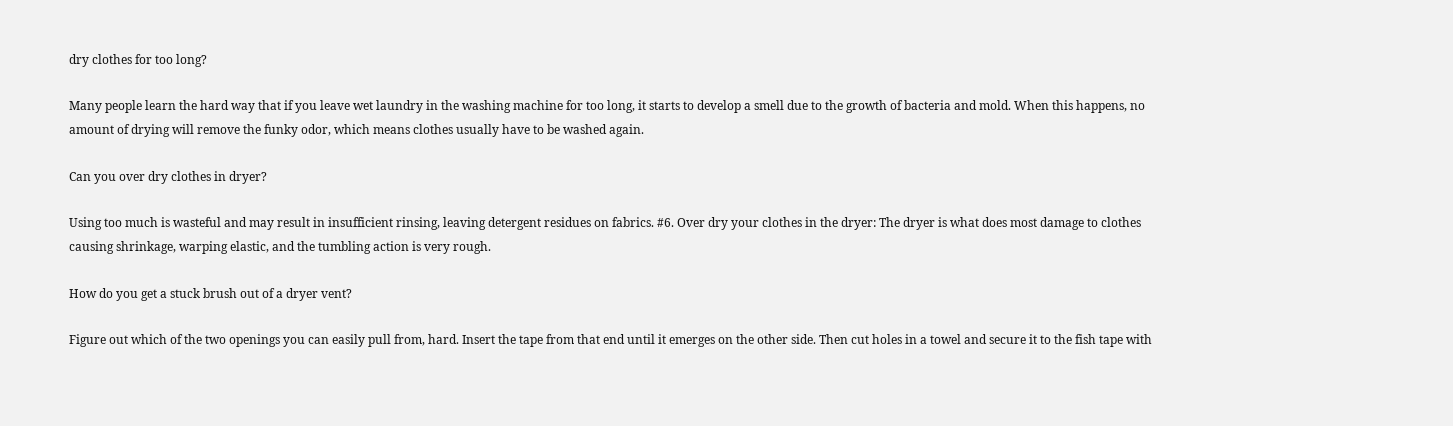dry clothes for too long?

Many people learn the hard way that if you leave wet laundry in the washing machine for too long, it starts to develop a smell due to the growth of bacteria and mold. When this happens, no amount of drying will remove the funky odor, which means clothes usually have to be washed again.

Can you over dry clothes in dryer?

Using too much is wasteful and may result in insufficient rinsing, leaving detergent residues on fabrics. #6. Over dry your clothes in the dryer: The dryer is what does most damage to clothes causing shrinkage, warping elastic, and the tumbling action is very rough.

How do you get a stuck brush out of a dryer vent?

Figure out which of the two openings you can easily pull from, hard. Insert the tape from that end until it emerges on the other side. Then cut holes in a towel and secure it to the fish tape with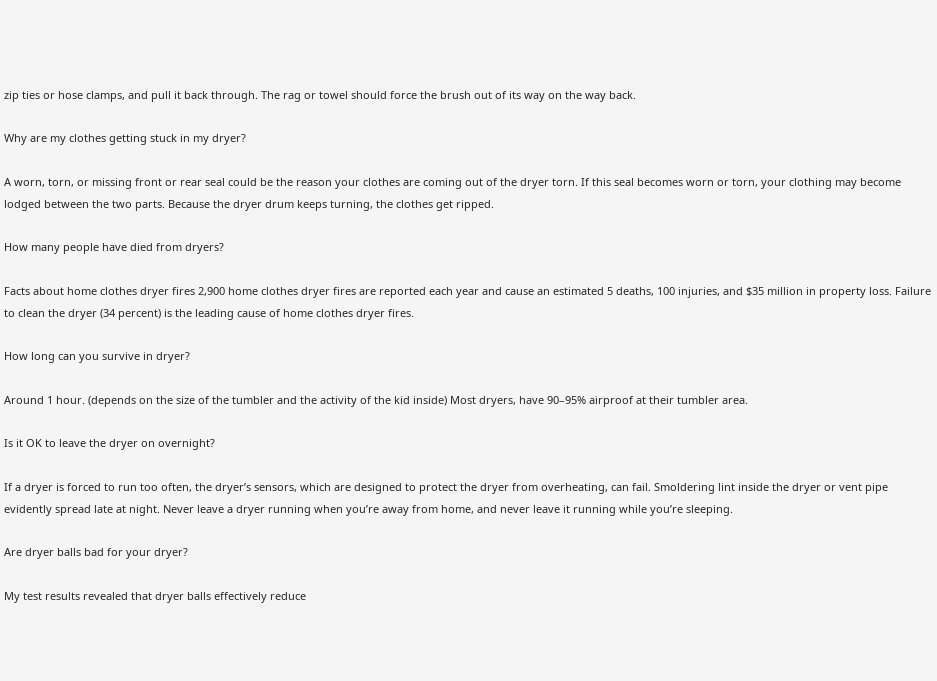zip ties or hose clamps, and pull it back through. The rag or towel should force the brush out of its way on the way back.

Why are my clothes getting stuck in my dryer?

A worn, torn, or missing front or rear seal could be the reason your clothes are coming out of the dryer torn. If this seal becomes worn or torn, your clothing may become lodged between the two parts. Because the dryer drum keeps turning, the clothes get ripped.

How many people have died from dryers?

Facts about home clothes dryer fires 2,900 home clothes dryer fires are reported each year and cause an estimated 5 deaths, 100 injuries, and $35 million in property loss. Failure to clean the dryer (34 percent) is the leading cause of home clothes dryer fires.

How long can you survive in dryer?

Around 1 hour. (depends on the size of the tumbler and the activity of the kid inside) Most dryers, have 90–95% airproof at their tumbler area.

Is it OK to leave the dryer on overnight?

If a dryer is forced to run too often, the dryer’s sensors, which are designed to protect the dryer from overheating, can fail. Smoldering lint inside the dryer or vent pipe evidently spread late at night. Never leave a dryer running when you’re away from home, and never leave it running while you’re sleeping.

Are dryer balls bad for your dryer?

My test results revealed that dryer balls effectively reduce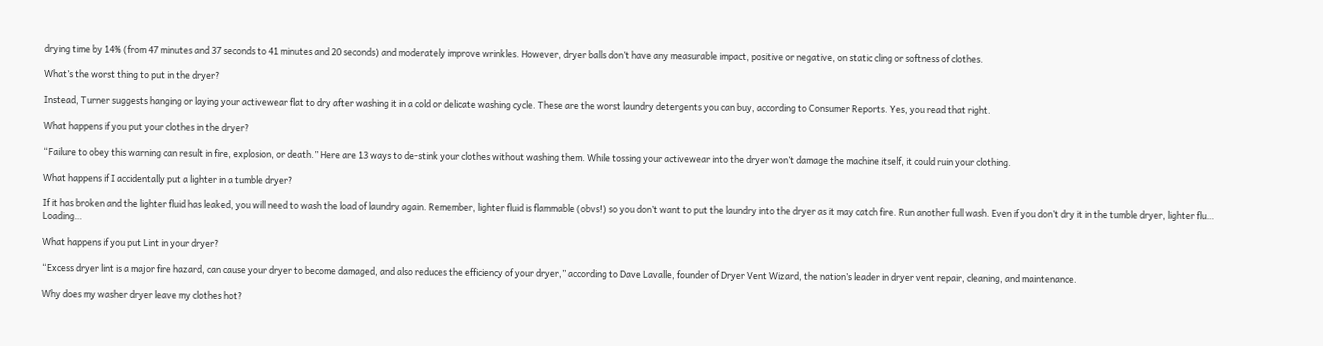drying time by 14% (from 47 minutes and 37 seconds to 41 minutes and 20 seconds) and moderately improve wrinkles. However, dryer balls don’t have any measurable impact, positive or negative, on static cling or softness of clothes.

What’s the worst thing to put in the dryer?

Instead, Turner suggests hanging or laying your activewear flat to dry after washing it in a cold or delicate washing cycle. These are the worst laundry detergents you can buy, according to Consumer Reports. Yes, you read that right.

What happens if you put your clothes in the dryer?

“Failure to obey this warning can result in fire, explosion, or death.” Here are 13 ways to de-stink your clothes without washing them. While tossing your activewear into the dryer won’t damage the machine itself, it could ruin your clothing.

What happens if I accidentally put a lighter in a tumble dryer?

If it has broken and the lighter fluid has leaked, you will need to wash the load of laundry again. Remember, lighter fluid is flammable (obvs!) so you don’t want to put the laundry into the dryer as it may catch fire. Run another full wash. Even if you don’t dry it in the tumble dryer, lighter flu… Loading…

What happens if you put Lint in your dryer?

“Excess dryer lint is a major fire hazard, can cause your dryer to become damaged, and also reduces the efficiency of your dryer,” according to Dave Lavalle, founder of Dryer Vent Wizard, the nation’s leader in dryer vent repair, cleaning, and maintenance.

Why does my washer dryer leave my clothes hot?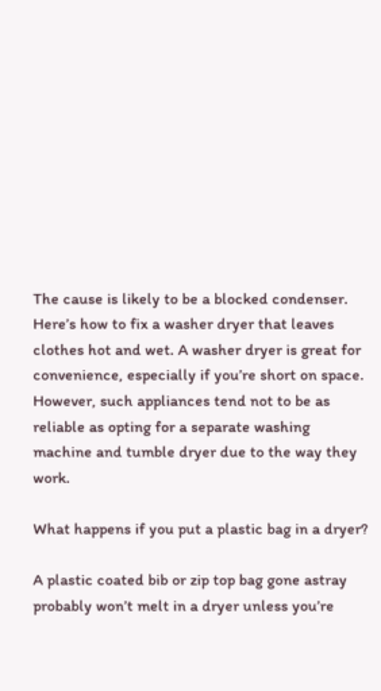The cause is likely to be a blocked condenser. Here’s how to fix a washer dryer that leaves clothes hot and wet. A washer dryer is great for convenience, especially if you’re short on space. However, such appliances tend not to be as reliable as opting for a separate washing machine and tumble dryer due to the way they work.

What happens if you put a plastic bag in a dryer?

A plastic coated bib or zip top bag gone astray probably won’t melt in a dryer unless you’re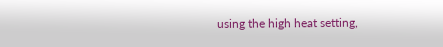using the high heat setting,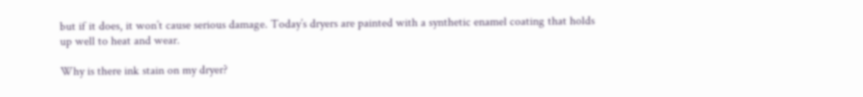but if it does, it won’t cause serious damage. Today’s dryers are painted with a synthetic enamel coating that holds up well to heat and wear.

Why is there ink stain on my dryer?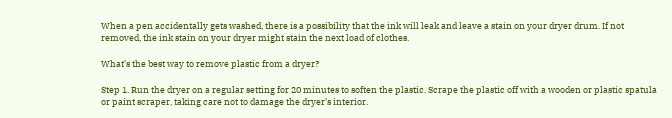When a pen accidentally gets washed, there is a possibility that the ink will leak and leave a stain on your dryer drum. If not removed, the ink stain on your dryer might stain the next load of clothes.

What’s the best way to remove plastic from a dryer?

Step 1. Run the dryer on a regular setting for 20 minutes to soften the plastic. Scrape the plastic off with a wooden or plastic spatula or paint scraper, taking care not to damage the dryer’s interior.